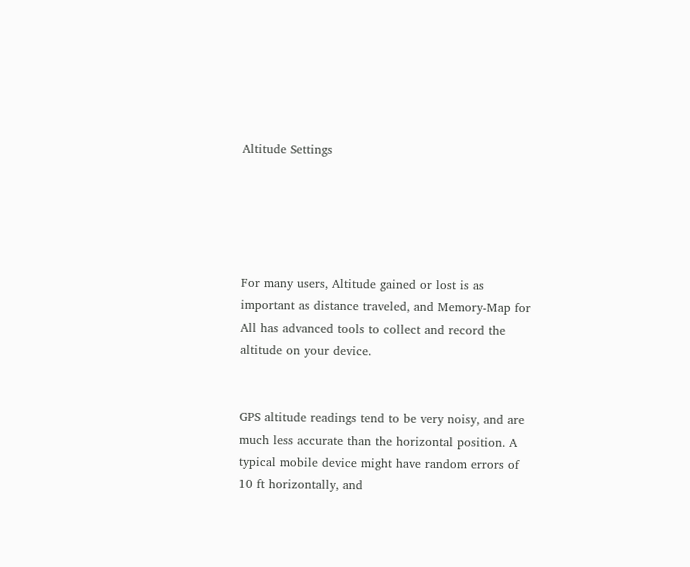Altitude Settings





For many users, Altitude gained or lost is as important as distance traveled, and Memory-Map for All has advanced tools to collect and record the altitude on your device.


GPS altitude readings tend to be very noisy, and are much less accurate than the horizontal position. A typical mobile device might have random errors of 10 ft horizontally, and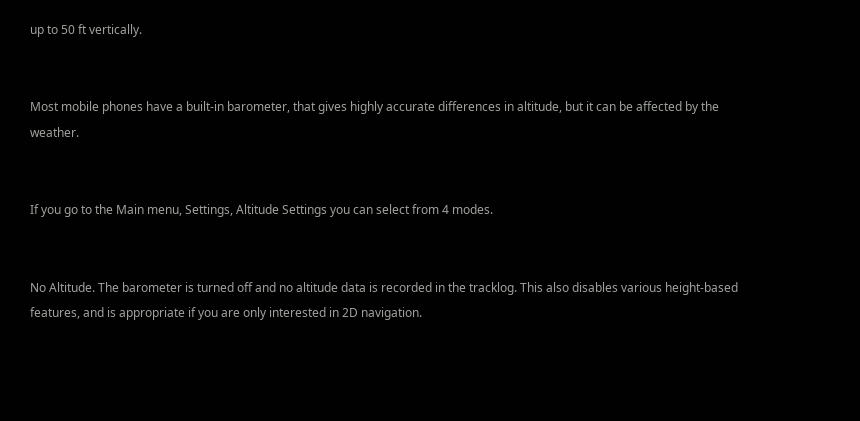up to 50 ft vertically.


Most mobile phones have a built-in barometer, that gives highly accurate differences in altitude, but it can be affected by the weather.


If you go to the Main menu, Settings, Altitude Settings you can select from 4 modes.


No Altitude. The barometer is turned off and no altitude data is recorded in the tracklog. This also disables various height-based features, and is appropriate if you are only interested in 2D navigation.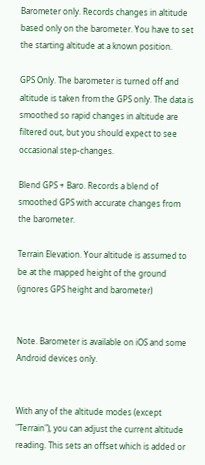Barometer only. Records changes in altitude based only on the barometer. You have to set the starting altitude at a known position.

GPS Only. The barometer is turned off and altitude is taken from the GPS only. The data is smoothed so rapid changes in altitude are filtered out, but you should expect to see occasional step-changes.

Blend GPS + Baro. Records a blend of smoothed GPS with accurate changes from the barometer.

Terrain Elevation. Your altitude is assumed to be at the mapped height of the ground (ignores GPS height and barometer)


Note. Barometer is available on iOS and some Android devices only.


With any of the altitude modes (except "Terrain"), you can adjust the current altitude reading. This sets an offset which is added or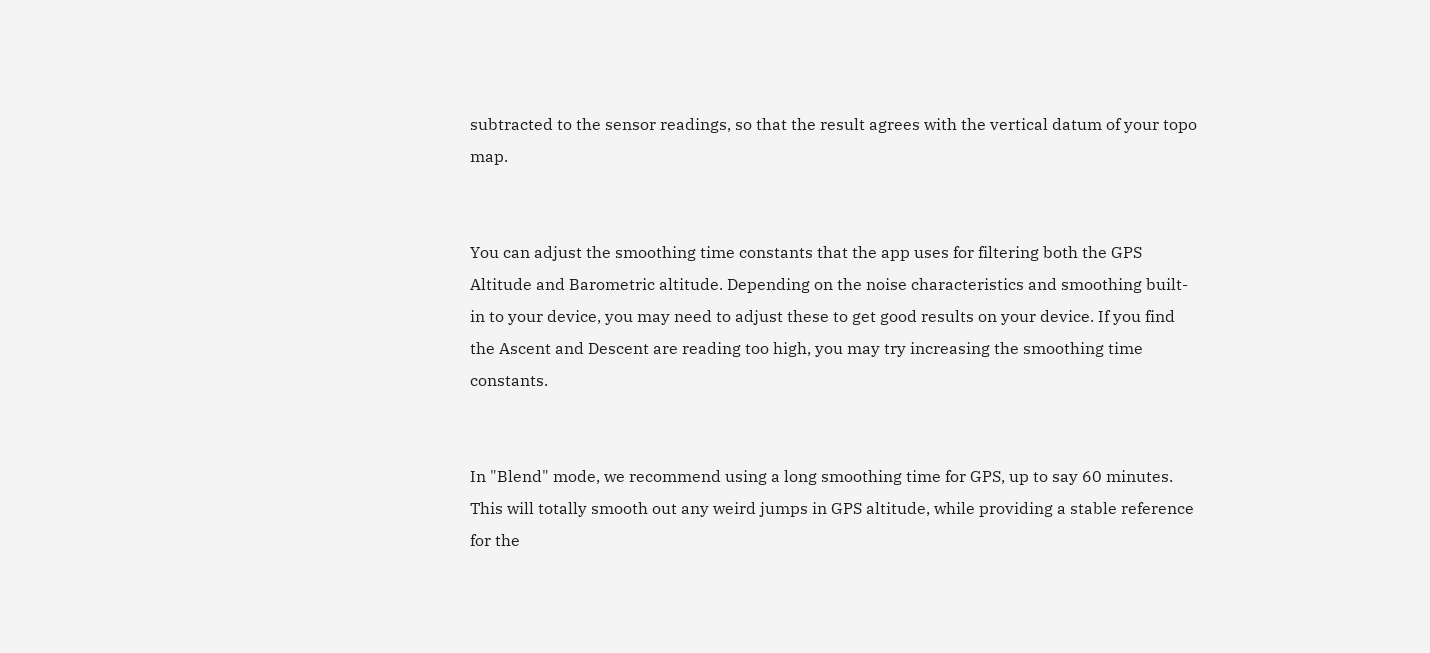subtracted to the sensor readings, so that the result agrees with the vertical datum of your topo map.


You can adjust the smoothing time constants that the app uses for filtering both the GPS Altitude and Barometric altitude. Depending on the noise characteristics and smoothing built-in to your device, you may need to adjust these to get good results on your device. If you find the Ascent and Descent are reading too high, you may try increasing the smoothing time constants.


In "Blend" mode, we recommend using a long smoothing time for GPS, up to say 60 minutes. This will totally smooth out any weird jumps in GPS altitude, while providing a stable reference for the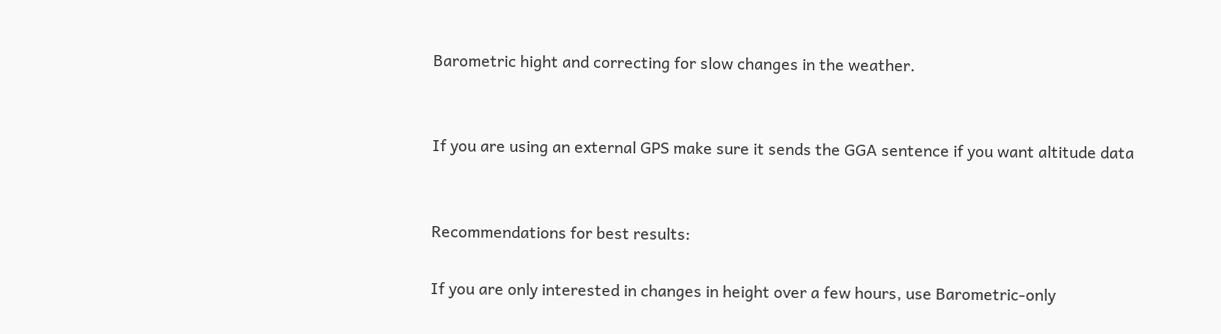Barometric hight and correcting for slow changes in the weather.


If you are using an external GPS make sure it sends the GGA sentence if you want altitude data


Recommendations for best results:

If you are only interested in changes in height over a few hours, use Barometric-only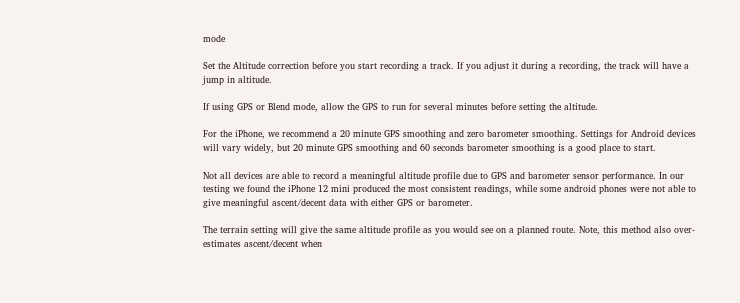mode

Set the Altitude correction before you start recording a track. If you adjust it during a recording, the track will have a jump in altitude.

If using GPS or Blend mode, allow the GPS to run for several minutes before setting the altitude.

For the iPhone, we recommend a 20 minute GPS smoothing and zero barometer smoothing. Settings for Android devices will vary widely, but 20 minute GPS smoothing and 60 seconds barometer smoothing is a good place to start.

Not all devices are able to record a meaningful altitude profile due to GPS and barometer sensor performance. In our testing we found the iPhone 12 mini produced the most consistent readings, while some android phones were not able to give meaningful ascent/decent data with either GPS or barometer.

The terrain setting will give the same altitude profile as you would see on a planned route. Note, this method also over-estimates ascent/decent when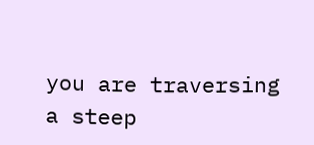you are traversing a steep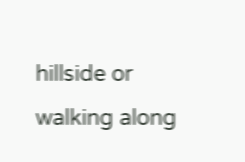hillside or walking along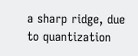a sharp ridge, due to quantization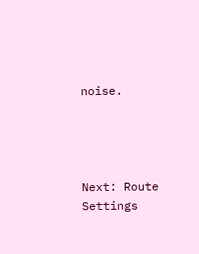noise.




Next: Route Settings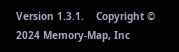Version 1.3.1.    Copyright © 2024 Memory-Map, Inc